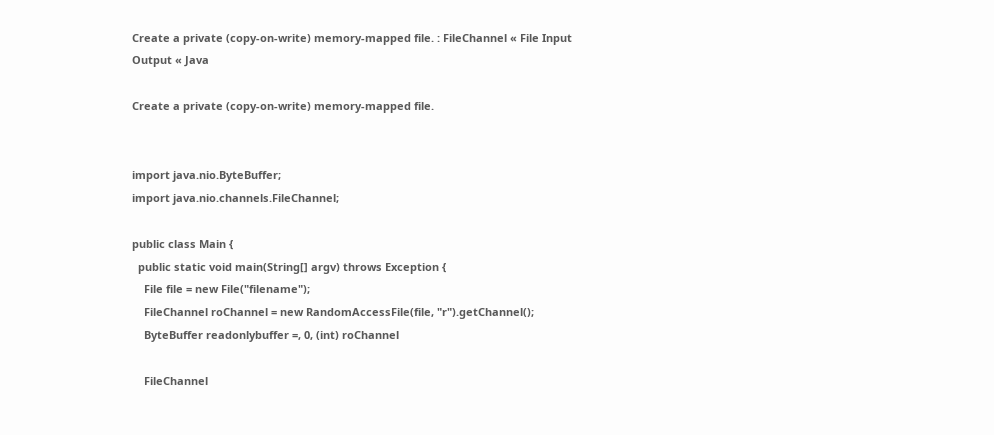Create a private (copy-on-write) memory-mapped file. : FileChannel « File Input Output « Java

Create a private (copy-on-write) memory-mapped file.


import java.nio.ByteBuffer;
import java.nio.channels.FileChannel;

public class Main {
  public static void main(String[] argv) throws Exception {
    File file = new File("filename");
    FileChannel roChannel = new RandomAccessFile(file, "r").getChannel();
    ByteBuffer readonlybuffer =, 0, (int) roChannel

    FileChannel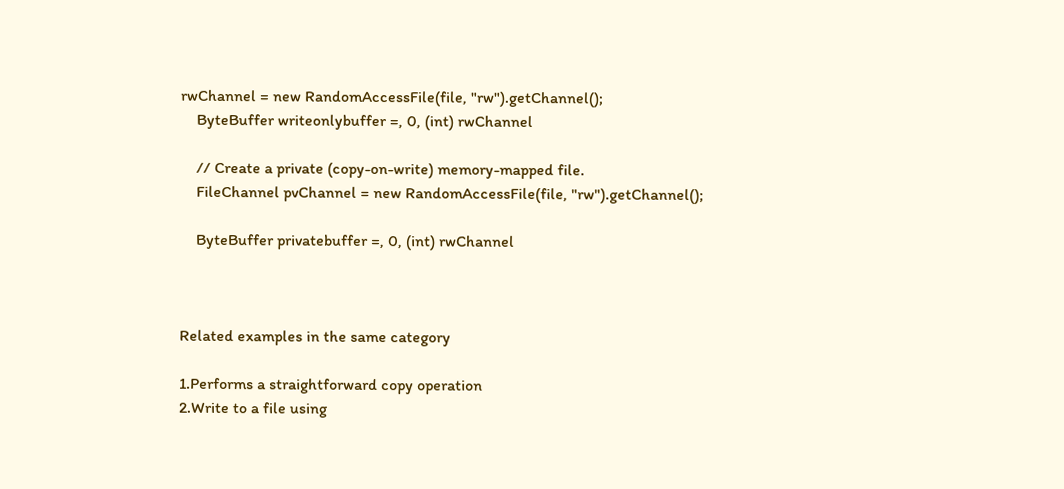rwChannel = new RandomAccessFile(file, "rw").getChannel();
    ByteBuffer writeonlybuffer =, 0, (int) rwChannel

    // Create a private (copy-on-write) memory-mapped file.
    FileChannel pvChannel = new RandomAccessFile(file, "rw").getChannel();

    ByteBuffer privatebuffer =, 0, (int) rwChannel



Related examples in the same category

1.Performs a straightforward copy operation
2.Write to a file using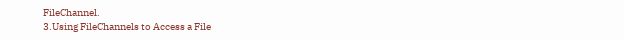FileChannel.
3.Using FileChannels to Access a File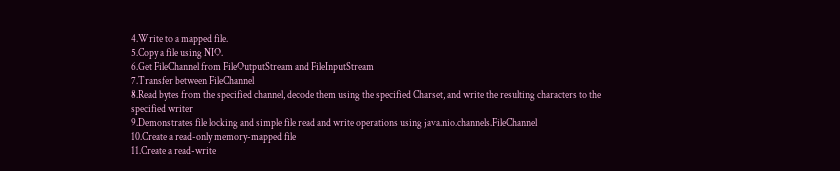4.Write to a mapped file.
5.Copy a file using NIO.
6.Get FileChannel from FileOutputStream and FileInputStream
7.Transfer between FileChannel
8.Read bytes from the specified channel, decode them using the specified Charset, and write the resulting characters to the specified writer
9.Demonstrates file locking and simple file read and write operations using java.nio.channels.FileChannel
10.Create a read-only memory-mapped file
11.Create a read-write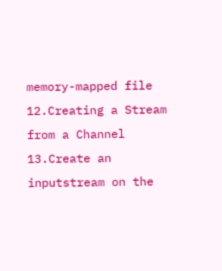memory-mapped file
12.Creating a Stream from a Channel
13.Create an inputstream on the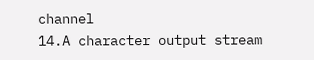channel
14.A character output stream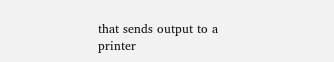that sends output to a printer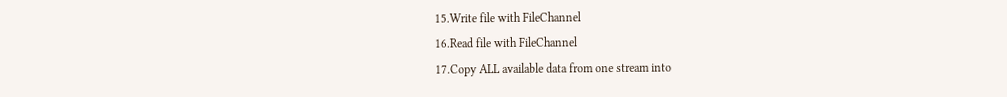15.Write file with FileChannel
16.Read file with FileChannel
17.Copy ALL available data from one stream into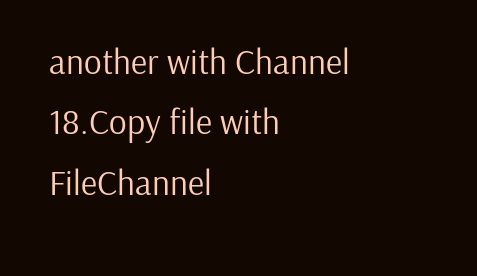another with Channel
18.Copy file with FileChannel